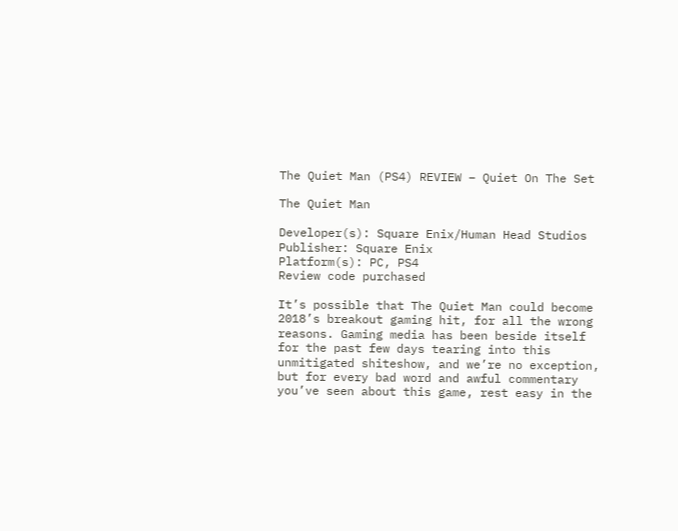The Quiet Man (PS4) REVIEW – Quiet On The Set

The Quiet Man

Developer(s): Square Enix/Human Head Studios
Publisher: Square Enix
Platform(s): PC, PS4
Review code purchased

It’s possible that The Quiet Man could become 2018’s breakout gaming hit, for all the wrong reasons. Gaming media has been beside itself for the past few days tearing into this unmitigated shiteshow, and we’re no exception, but for every bad word and awful commentary you’ve seen about this game, rest easy in the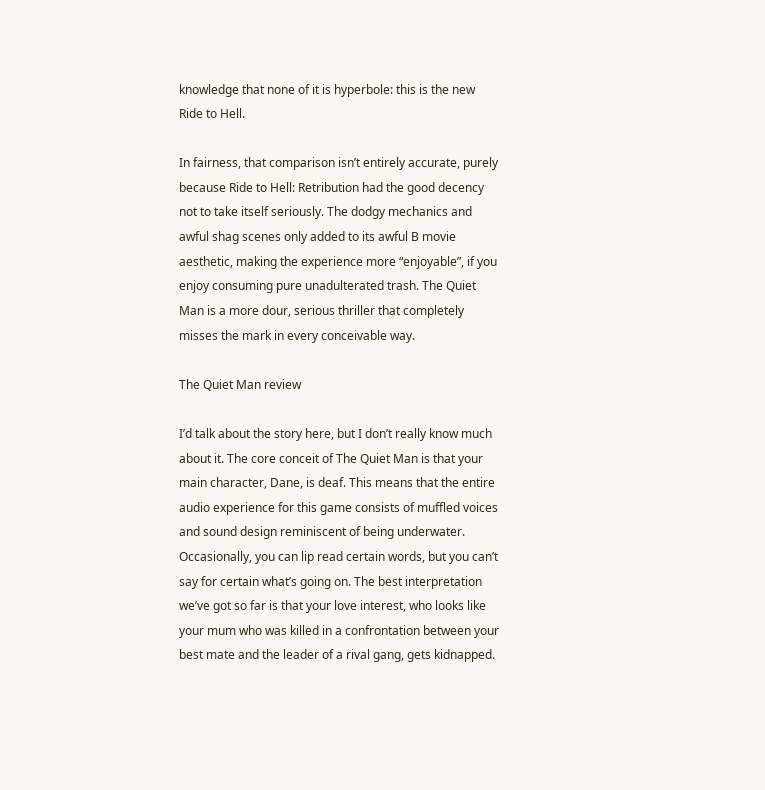knowledge that none of it is hyperbole: this is the new Ride to Hell.

In fairness, that comparison isn’t entirely accurate, purely because Ride to Hell: Retribution had the good decency not to take itself seriously. The dodgy mechanics and awful shag scenes only added to its awful B movie aesthetic, making the experience more “enjoyable”, if you enjoy consuming pure unadulterated trash. The Quiet Man is a more dour, serious thriller that completely misses the mark in every conceivable way.

The Quiet Man review

I’d talk about the story here, but I don’t really know much about it. The core conceit of The Quiet Man is that your main character, Dane, is deaf. This means that the entire audio experience for this game consists of muffled voices and sound design reminiscent of being underwater. Occasionally, you can lip read certain words, but you can’t say for certain what’s going on. The best interpretation we’ve got so far is that your love interest, who looks like your mum who was killed in a confrontation between your best mate and the leader of a rival gang, gets kidnapped.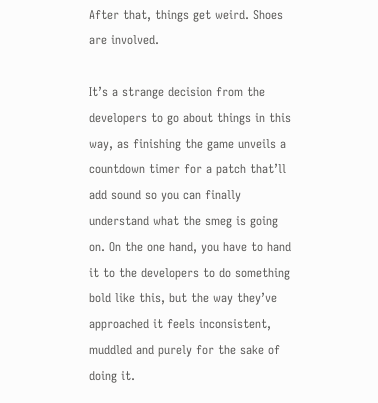After that, things get weird. Shoes are involved.

It’s a strange decision from the developers to go about things in this way, as finishing the game unveils a countdown timer for a patch that’ll add sound so you can finally understand what the smeg is going on. On the one hand, you have to hand it to the developers to do something bold like this, but the way they’ve approached it feels inconsistent, muddled and purely for the sake of doing it.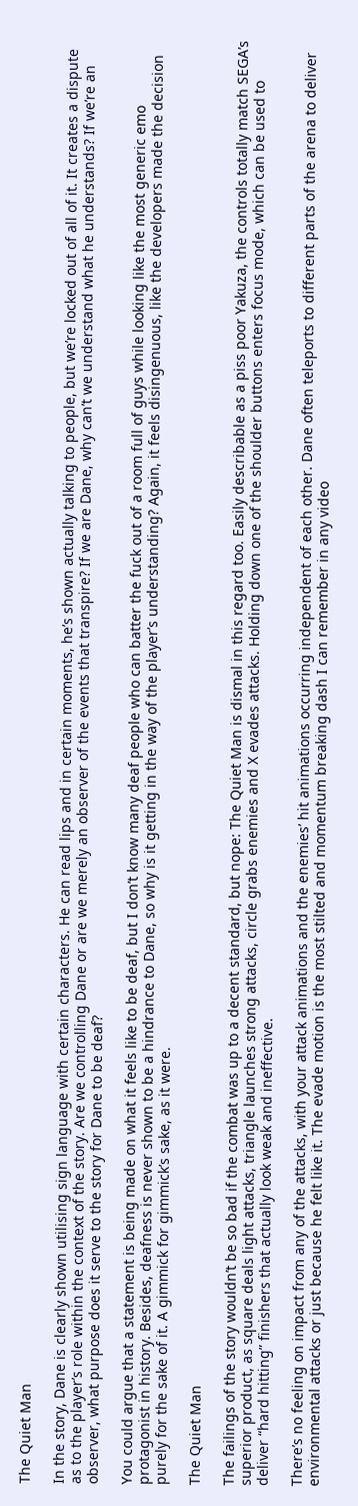The Quiet Man

In the story, Dane is clearly shown utilising sign language with certain characters. He can read lips and in certain moments, he’s shown actually talking to people, but we’re locked out of all of it. It creates a dispute as to the player’s role within the context of the story. Are we controlling Dane or are we merely an observer of the events that transpire? If we are Dane, why can’t we understand what he understands? If we’re an observer, what purpose does it serve to the story for Dane to be deaf?

You could argue that a statement is being made on what it feels like to be deaf, but I don’t know many deaf people who can batter the fuck out of a room full of guys while looking like the most generic emo protagonist in history. Besides, deafness is never shown to be a hindrance to Dane, so why is it getting in the way of the player’s understanding? Again, it feels disingenuous, like the developers made the decision purely for the sake of it. A gimmick for gimmick’s sake, as it were.

The Quiet Man

The failings of the story wouldn’t be so bad if the combat was up to a decent standard, but nope: The Quiet Man is dismal in this regard too. Easily describable as a piss poor Yakuza, the controls totally match SEGA’s superior product, as square deals light attacks, triangle launches strong attacks, circle grabs enemies and X evades attacks. Holding down one of the shoulder buttons enters focus mode, which can be used to deliver “hard hitting” finishers that actually look weak and ineffective.

There’s no feeling on impact from any of the attacks, with your attack animations and the enemies’ hit animations occurring independent of each other. Dane often teleports to different parts of the arena to deliver environmental attacks or just because he felt like it. The evade motion is the most stilted and momentum breaking dash I can remember in any video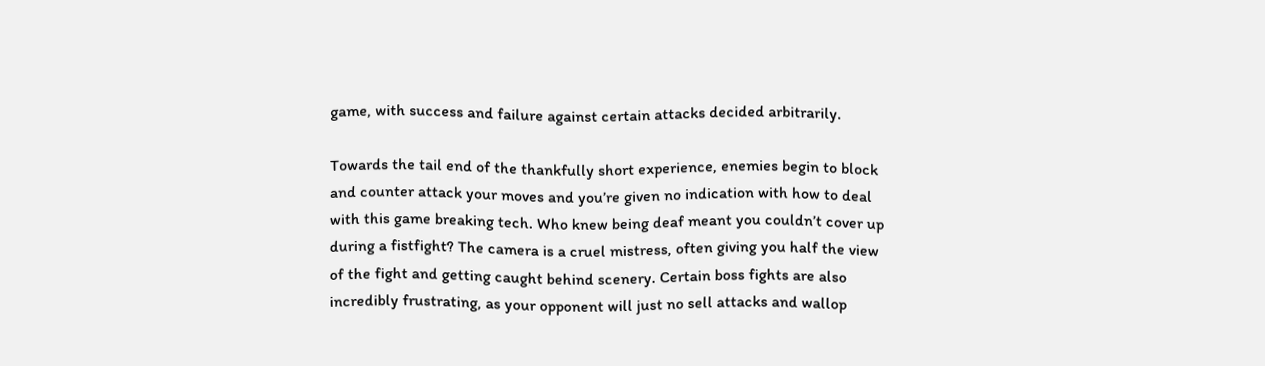game, with success and failure against certain attacks decided arbitrarily.

Towards the tail end of the thankfully short experience, enemies begin to block and counter attack your moves and you’re given no indication with how to deal with this game breaking tech. Who knew being deaf meant you couldn’t cover up during a fistfight? The camera is a cruel mistress, often giving you half the view of the fight and getting caught behind scenery. Certain boss fights are also incredibly frustrating, as your opponent will just no sell attacks and wallop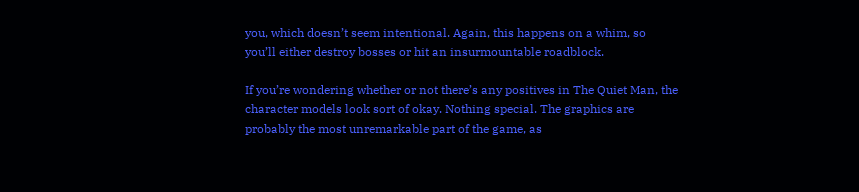you, which doesn’t seem intentional. Again, this happens on a whim, so you’ll either destroy bosses or hit an insurmountable roadblock.

If you’re wondering whether or not there’s any positives in The Quiet Man, the character models look sort of okay. Nothing special. The graphics are probably the most unremarkable part of the game, as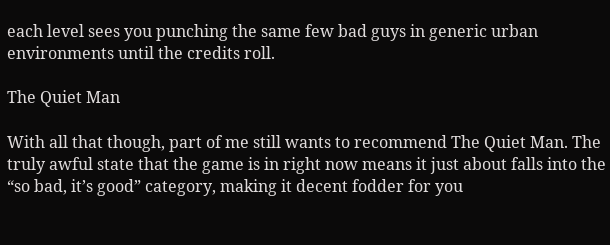each level sees you punching the same few bad guys in generic urban environments until the credits roll.

The Quiet Man

With all that though, part of me still wants to recommend The Quiet Man. The truly awful state that the game is in right now means it just about falls into the “so bad, it’s good” category, making it decent fodder for you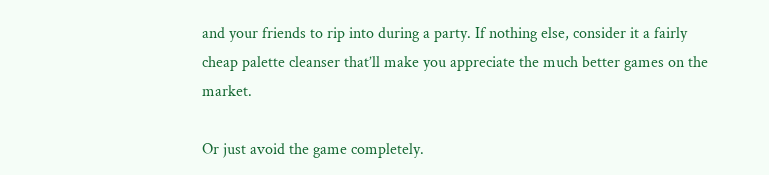and your friends to rip into during a party. If nothing else, consider it a fairly cheap palette cleanser that’ll make you appreciate the much better games on the market.

Or just avoid the game completely.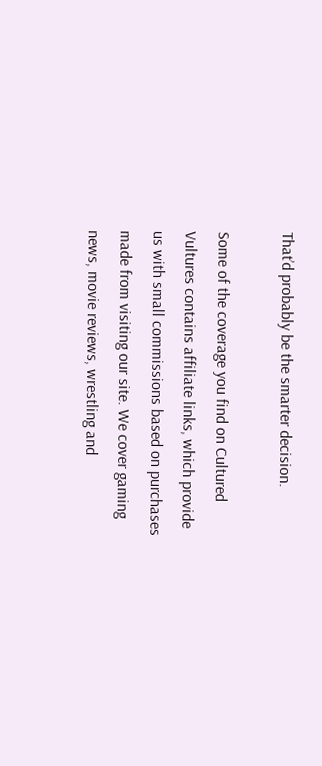That’d probably be the smarter decision.

Some of the coverage you find on Cultured Vultures contains affiliate links, which provide us with small commissions based on purchases made from visiting our site. We cover gaming news, movie reviews, wrestling and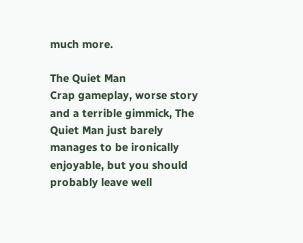much more.

The Quiet Man
Crap gameplay, worse story and a terrible gimmick, The Quiet Man just barely manages to be ironically enjoyable, but you should probably leave well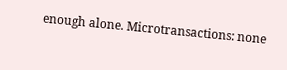enough alone. Microtransactions: none